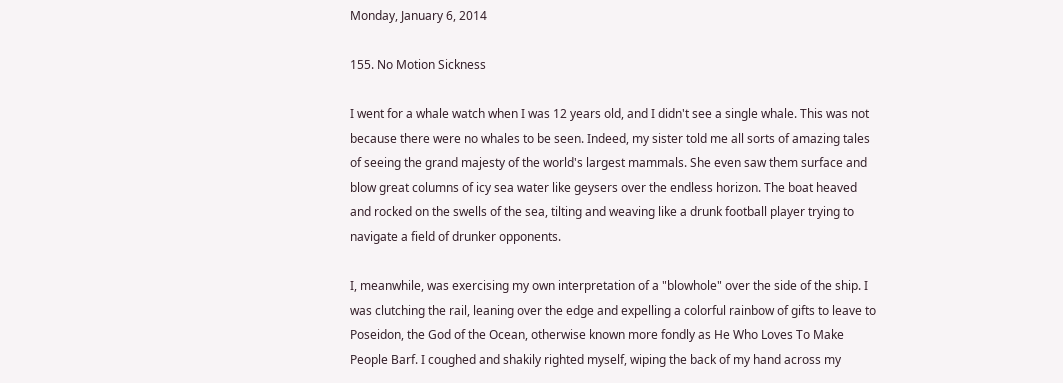Monday, January 6, 2014

155. No Motion Sickness

I went for a whale watch when I was 12 years old, and I didn't see a single whale. This was not because there were no whales to be seen. Indeed, my sister told me all sorts of amazing tales of seeing the grand majesty of the world's largest mammals. She even saw them surface and blow great columns of icy sea water like geysers over the endless horizon. The boat heaved and rocked on the swells of the sea, tilting and weaving like a drunk football player trying to navigate a field of drunker opponents.

I, meanwhile, was exercising my own interpretation of a "blowhole" over the side of the ship. I was clutching the rail, leaning over the edge and expelling a colorful rainbow of gifts to leave to Poseidon, the God of the Ocean, otherwise known more fondly as He Who Loves To Make People Barf. I coughed and shakily righted myself, wiping the back of my hand across my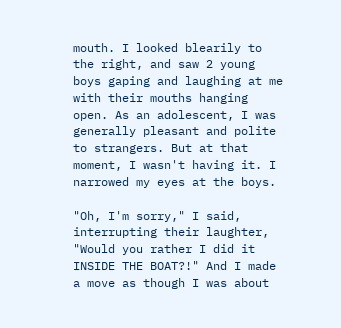mouth. I looked blearily to the right, and saw 2 young boys gaping and laughing at me with their mouths hanging open. As an adolescent, I was generally pleasant and polite to strangers. But at that moment, I wasn't having it. I narrowed my eyes at the boys.

"Oh, I'm sorry," I said, interrupting their laughter, "Would you rather I did it INSIDE THE BOAT?!" And I made a move as though I was about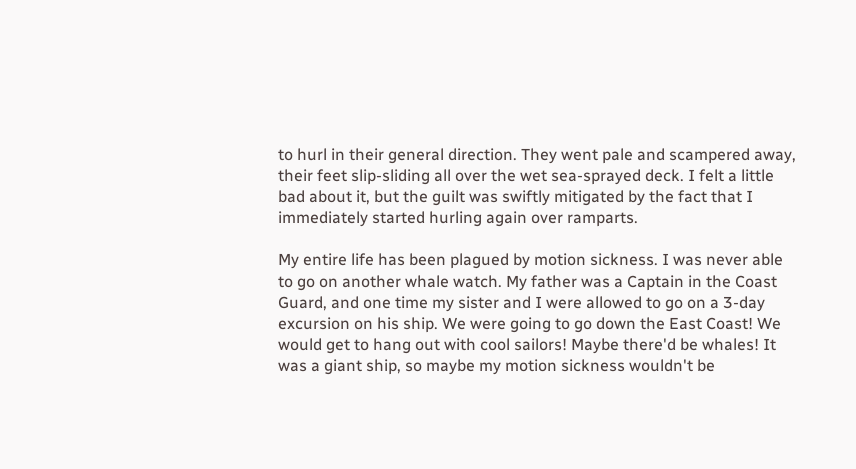to hurl in their general direction. They went pale and scampered away, their feet slip-sliding all over the wet sea-sprayed deck. I felt a little bad about it, but the guilt was swiftly mitigated by the fact that I immediately started hurling again over ramparts.

My entire life has been plagued by motion sickness. I was never able to go on another whale watch. My father was a Captain in the Coast Guard, and one time my sister and I were allowed to go on a 3-day excursion on his ship. We were going to go down the East Coast! We would get to hang out with cool sailors! Maybe there'd be whales! It was a giant ship, so maybe my motion sickness wouldn't be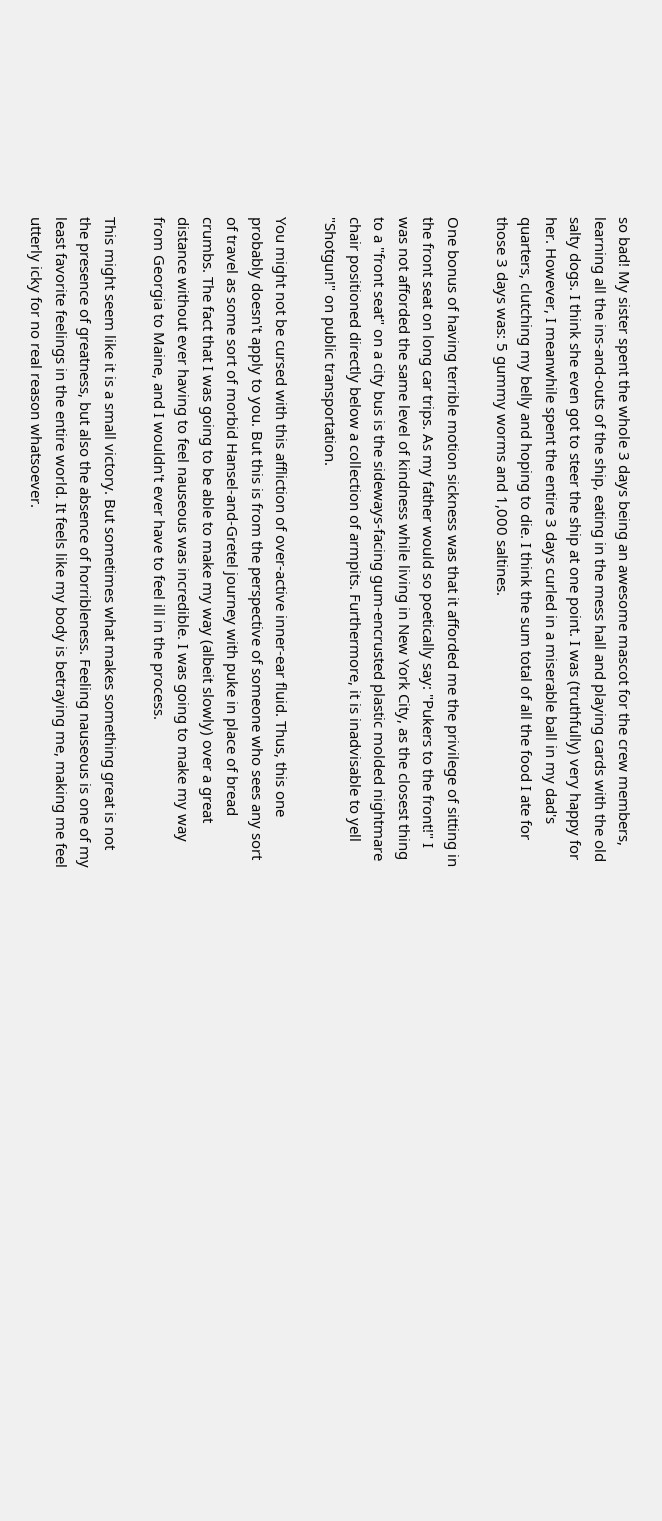so bad! My sister spent the whole 3 days being an awesome mascot for the crew members, learning all the ins-and-outs of the ship, eating in the mess hall and playing cards with the old salty dogs. I think she even got to steer the ship at one point. I was (truthfully) very happy for her. However, I meanwhile spent the entire 3 days curled in a miserable ball in my dad's quarters, clutching my belly and hoping to die. I think the sum total of all the food I ate for those 3 days was: 5 gummy worms and 1,000 saltines.

One bonus of having terrible motion sickness was that it afforded me the privilege of sitting in the front seat on long car trips. As my father would so poetically say: "Pukers to the front!" I was not afforded the same level of kindness while living in New York City, as the closest thing to a "front seat" on a city bus is the sideways-facing gum-encrusted plastic molded nightmare chair positioned directly below a collection of armpits. Furthermore, it is inadvisable to yell "Shotgun!" on public transportation.

You might not be cursed with this affliction of over-active inner-ear fluid. Thus, this one probably doesn't apply to you. But this is from the perspective of someone who sees any sort of travel as some sort of morbid Hansel-and-Gretel journey with puke in place of bread crumbs. The fact that I was going to be able to make my way (albeit slowly) over a great distance without ever having to feel nauseous was incredible. I was going to make my way from Georgia to Maine, and I wouldn't ever have to feel ill in the process.

This might seem like it is a small victory. But sometimes what makes something great is not the presence of greatness, but also the absence of horribleness. Feeling nauseous is one of my least favorite feelings in the entire world. It feels like my body is betraying me, making me feel utterly icky for no real reason whatsoever.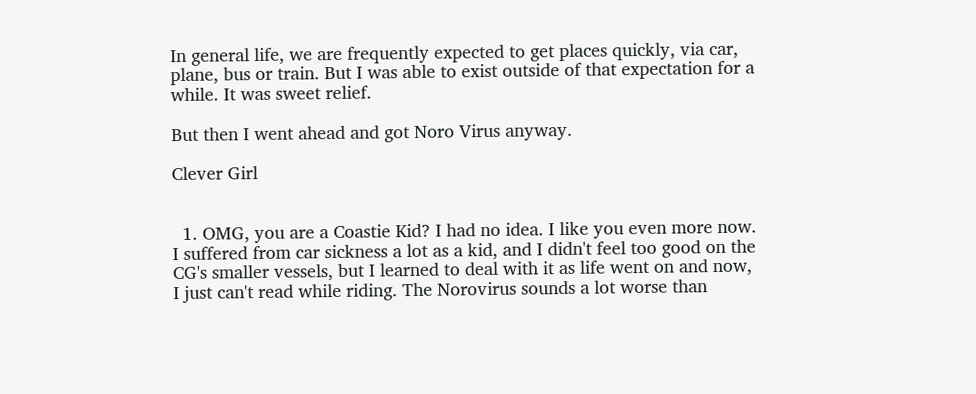In general life, we are frequently expected to get places quickly, via car, plane, bus or train. But I was able to exist outside of that expectation for a while. It was sweet relief.

But then I went ahead and got Noro Virus anyway.

Clever Girl


  1. OMG, you are a Coastie Kid? I had no idea. I like you even more now. I suffered from car sickness a lot as a kid, and I didn't feel too good on the CG's smaller vessels, but I learned to deal with it as life went on and now, I just can't read while riding. The Norovirus sounds a lot worse than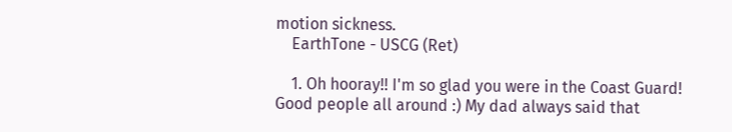motion sickness.
    EarthTone - USCG (Ret)

    1. Oh hooray!! I'm so glad you were in the Coast Guard! Good people all around :) My dad always said that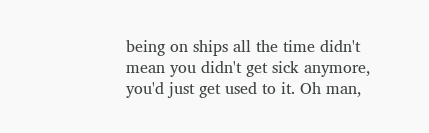being on ships all the time didn't mean you didn't get sick anymore, you'd just get used to it. Oh man,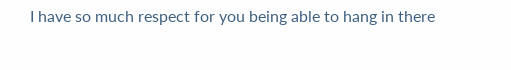I have so much respect for you being able to hang in there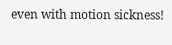even with motion sickness!